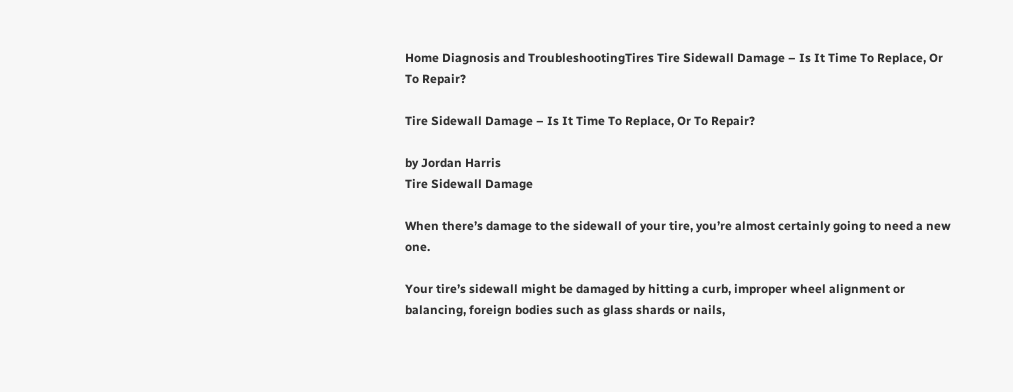Home Diagnosis and TroubleshootingTires Tire Sidewall Damage – Is It Time To Replace, Or To Repair?

Tire Sidewall Damage – Is It Time To Replace, Or To Repair?

by Jordan Harris
Tire Sidewall Damage

When there’s damage to the sidewall of your tire, you’re almost certainly going to need a new one.

Your tire’s sidewall might be damaged by hitting a curb, improper wheel alignment or balancing, foreign bodies such as glass shards or nails,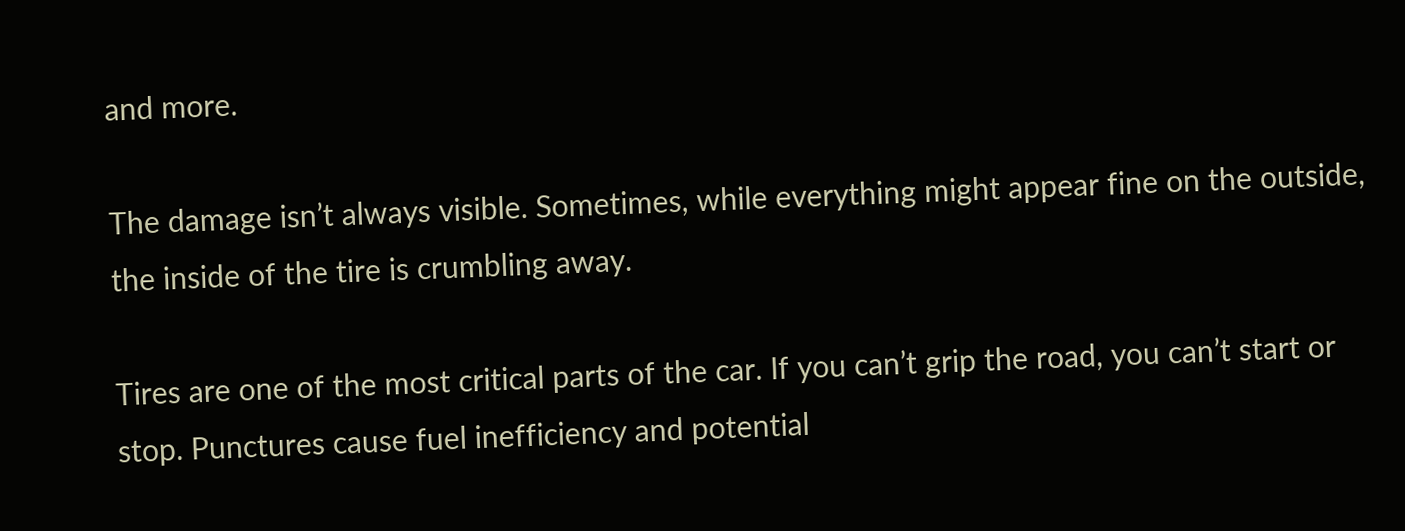and more.

The damage isn’t always visible. Sometimes, while everything might appear fine on the outside, the inside of the tire is crumbling away.

Tires are one of the most critical parts of the car. If you can’t grip the road, you can’t start or stop. Punctures cause fuel inefficiency and potential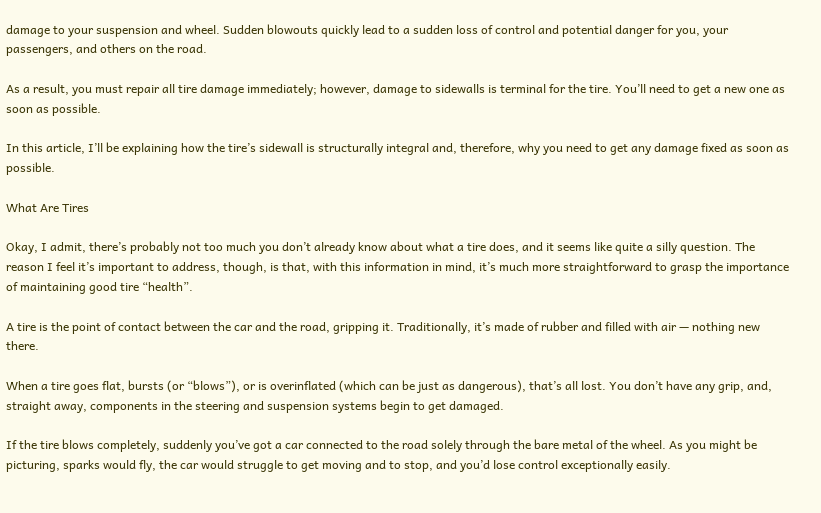damage to your suspension and wheel. Sudden blowouts quickly lead to a sudden loss of control and potential danger for you, your passengers, and others on the road.

As a result, you must repair all tire damage immediately; however, damage to sidewalls is terminal for the tire. You’ll need to get a new one as soon as possible.

In this article, I’ll be explaining how the tire’s sidewall is structurally integral and, therefore, why you need to get any damage fixed as soon as possible.

What Are Tires

Okay, I admit, there’s probably not too much you don’t already know about what a tire does, and it seems like quite a silly question. The reason I feel it’s important to address, though, is that, with this information in mind, it’s much more straightforward to grasp the importance of maintaining good tire “health”.

A tire is the point of contact between the car and the road, gripping it. Traditionally, it’s made of rubber and filled with air — nothing new there.

When a tire goes flat, bursts (or “blows”), or is overinflated (which can be just as dangerous), that’s all lost. You don’t have any grip, and, straight away, components in the steering and suspension systems begin to get damaged.

If the tire blows completely, suddenly you’ve got a car connected to the road solely through the bare metal of the wheel. As you might be picturing, sparks would fly, the car would struggle to get moving and to stop, and you’d lose control exceptionally easily.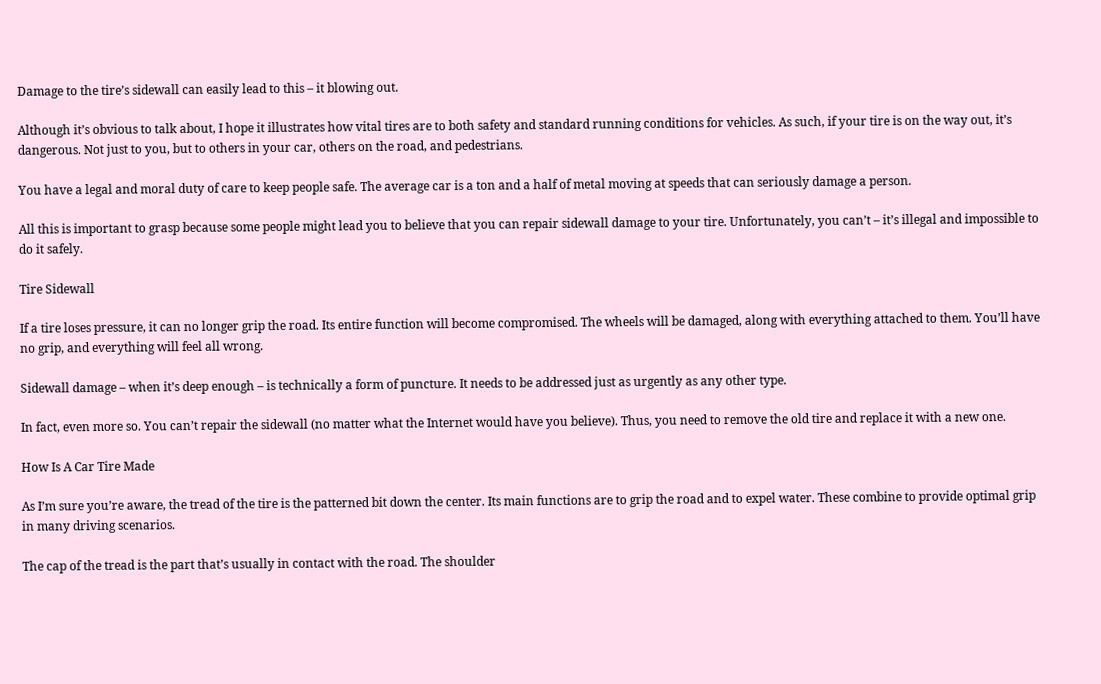Damage to the tire’s sidewall can easily lead to this – it blowing out.

Although it’s obvious to talk about, I hope it illustrates how vital tires are to both safety and standard running conditions for vehicles. As such, if your tire is on the way out, it’s dangerous. Not just to you, but to others in your car, others on the road, and pedestrians.

You have a legal and moral duty of care to keep people safe. The average car is a ton and a half of metal moving at speeds that can seriously damage a person.

All this is important to grasp because some people might lead you to believe that you can repair sidewall damage to your tire. Unfortunately, you can’t – it’s illegal and impossible to do it safely.

Tire Sidewall

If a tire loses pressure, it can no longer grip the road. Its entire function will become compromised. The wheels will be damaged, along with everything attached to them. You’ll have no grip, and everything will feel all wrong.

Sidewall damage – when it’s deep enough – is technically a form of puncture. It needs to be addressed just as urgently as any other type.

In fact, even more so. You can’t repair the sidewall (no matter what the Internet would have you believe). Thus, you need to remove the old tire and replace it with a new one.

How Is A Car Tire Made

As I’m sure you’re aware, the tread of the tire is the patterned bit down the center. Its main functions are to grip the road and to expel water. These combine to provide optimal grip in many driving scenarios.

The cap of the tread is the part that’s usually in contact with the road. The shoulder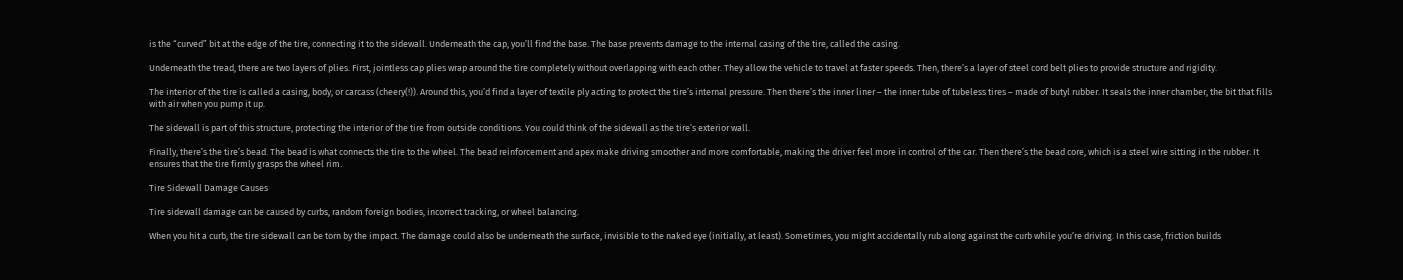is the “curved” bit at the edge of the tire, connecting it to the sidewall. Underneath the cap, you’ll find the base. The base prevents damage to the internal casing of the tire, called the casing.

Underneath the tread, there are two layers of plies. First, jointless cap plies wrap around the tire completely without overlapping with each other. They allow the vehicle to travel at faster speeds. Then, there’s a layer of steel cord belt plies to provide structure and rigidity.

The interior of the tire is called a casing, body, or carcass (cheery(!)). Around this, you’d find a layer of textile ply acting to protect the tire’s internal pressure. Then there’s the inner liner – the inner tube of tubeless tires – made of butyl rubber. It seals the inner chamber, the bit that fills with air when you pump it up.

The sidewall is part of this structure, protecting the interior of the tire from outside conditions. You could think of the sidewall as the tire’s exterior wall.

Finally, there’s the tire’s bead. The bead is what connects the tire to the wheel. The bead reinforcement and apex make driving smoother and more comfortable, making the driver feel more in control of the car. Then there’s the bead core, which is a steel wire sitting in the rubber. It ensures that the tire firmly grasps the wheel rim.

Tire Sidewall Damage Causes

Tire sidewall damage can be caused by curbs, random foreign bodies, incorrect tracking, or wheel balancing.

When you hit a curb, the tire sidewall can be torn by the impact. The damage could also be underneath the surface, invisible to the naked eye (initially, at least). Sometimes, you might accidentally rub along against the curb while you’re driving. In this case, friction builds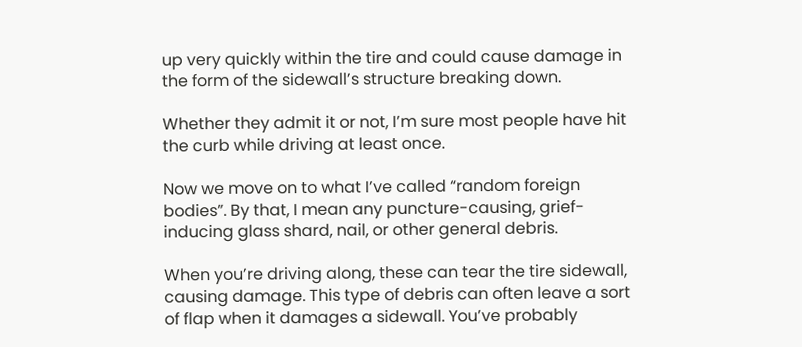up very quickly within the tire and could cause damage in the form of the sidewall’s structure breaking down.

Whether they admit it or not, I’m sure most people have hit the curb while driving at least once.

Now we move on to what I’ve called “random foreign bodies”. By that, I mean any puncture-causing, grief-inducing glass shard, nail, or other general debris.

When you’re driving along, these can tear the tire sidewall, causing damage. This type of debris can often leave a sort of flap when it damages a sidewall. You’ve probably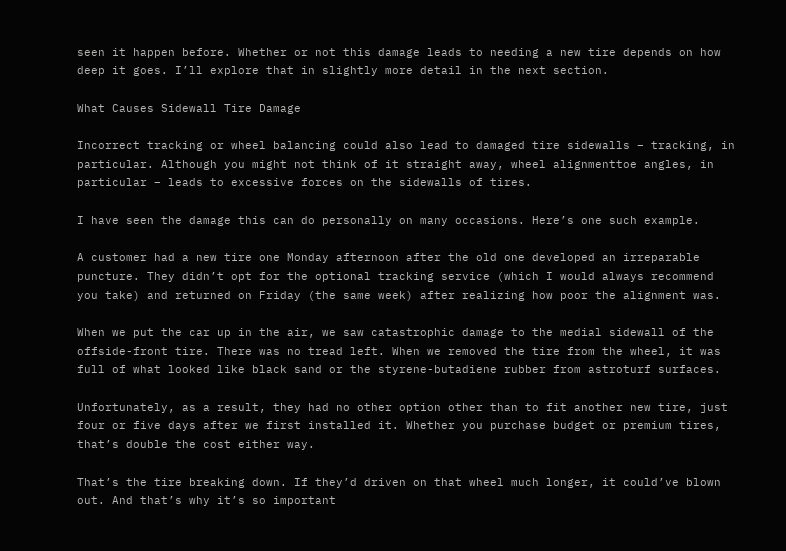seen it happen before. Whether or not this damage leads to needing a new tire depends on how deep it goes. I’ll explore that in slightly more detail in the next section.

What Causes Sidewall Tire Damage

Incorrect tracking or wheel balancing could also lead to damaged tire sidewalls – tracking, in particular. Although you might not think of it straight away, wheel alignmenttoe angles, in particular – leads to excessive forces on the sidewalls of tires.

I have seen the damage this can do personally on many occasions. Here’s one such example.

A customer had a new tire one Monday afternoon after the old one developed an irreparable puncture. They didn’t opt for the optional tracking service (which I would always recommend you take) and returned on Friday (the same week) after realizing how poor the alignment was.

When we put the car up in the air, we saw catastrophic damage to the medial sidewall of the offside-front tire. There was no tread left. When we removed the tire from the wheel, it was full of what looked like black sand or the styrene-butadiene rubber from astroturf surfaces.

Unfortunately, as a result, they had no other option other than to fit another new tire, just four or five days after we first installed it. Whether you purchase budget or premium tires, that’s double the cost either way.

That’s the tire breaking down. If they’d driven on that wheel much longer, it could’ve blown out. And that’s why it’s so important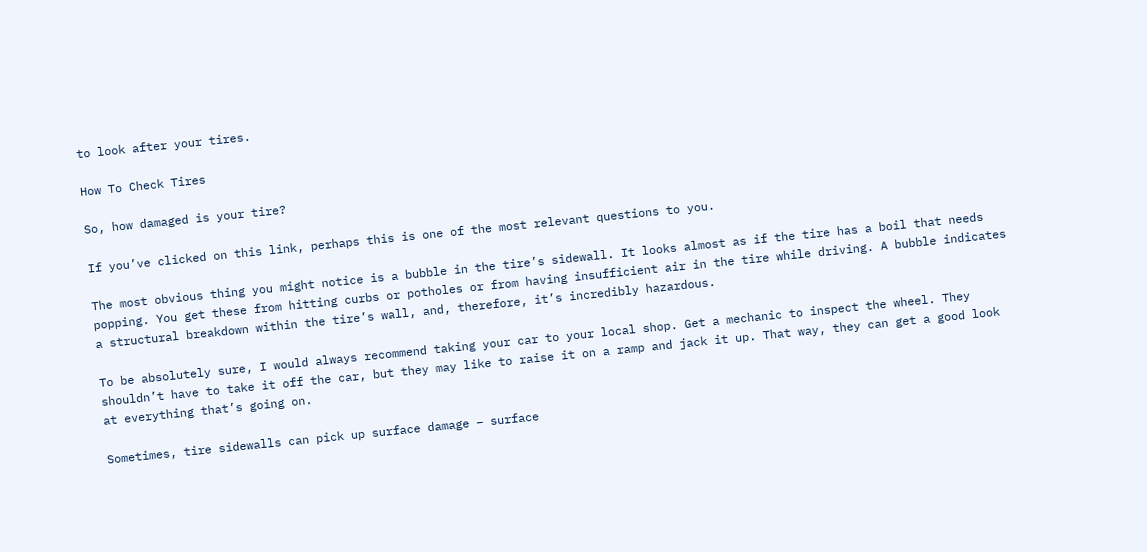to look after your tires.

How To Check Tires

So, how damaged is your tire?

If you’ve clicked on this link, perhaps this is one of the most relevant questions to you.

The most obvious thing you might notice is a bubble in the tire’s sidewall. It looks almost as if the tire has a boil that needs popping. You get these from hitting curbs or potholes or from having insufficient air in the tire while driving. A bubble indicates a structural breakdown within the tire’s wall, and, therefore, it’s incredibly hazardous.

To be absolutely sure, I would always recommend taking your car to your local shop. Get a mechanic to inspect the wheel. They shouldn’t have to take it off the car, but they may like to raise it on a ramp and jack it up. That way, they can get a good look at everything that’s going on.

Sometimes, tire sidewalls can pick up surface damage – surface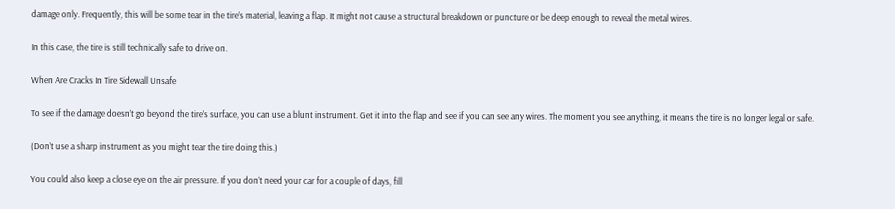damage only. Frequently, this will be some tear in the tire’s material, leaving a flap. It might not cause a structural breakdown or puncture or be deep enough to reveal the metal wires.

In this case, the tire is still technically safe to drive on.

When Are Cracks In Tire Sidewall Unsafe

To see if the damage doesn’t go beyond the tire’s surface, you can use a blunt instrument. Get it into the flap and see if you can see any wires. The moment you see anything, it means the tire is no longer legal or safe.

(Don’t use a sharp instrument as you might tear the tire doing this.)

You could also keep a close eye on the air pressure. If you don’t need your car for a couple of days, fill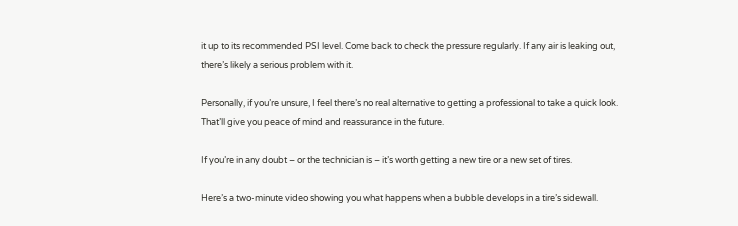it up to its recommended PSI level. Come back to check the pressure regularly. If any air is leaking out, there’s likely a serious problem with it.

Personally, if you’re unsure, I feel there’s no real alternative to getting a professional to take a quick look. That’ll give you peace of mind and reassurance in the future.

If you’re in any doubt – or the technician is – it’s worth getting a new tire or a new set of tires.

Here’s a two-minute video showing you what happens when a bubble develops in a tire’s sidewall.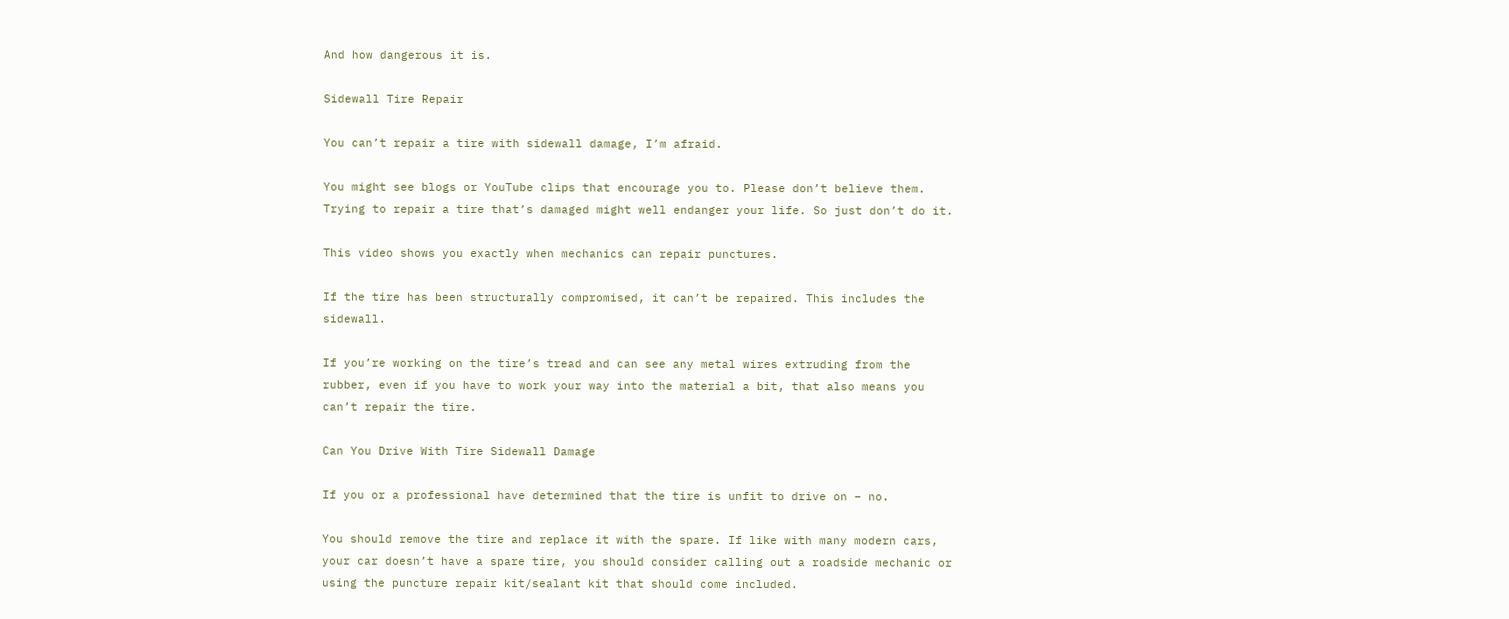And how dangerous it is.

Sidewall Tire Repair

You can’t repair a tire with sidewall damage, I’m afraid.

You might see blogs or YouTube clips that encourage you to. Please don’t believe them. Trying to repair a tire that’s damaged might well endanger your life. So just don’t do it.

This video shows you exactly when mechanics can repair punctures.

If the tire has been structurally compromised, it can’t be repaired. This includes the sidewall.

If you’re working on the tire’s tread and can see any metal wires extruding from the rubber, even if you have to work your way into the material a bit, that also means you can’t repair the tire.

Can You Drive With Tire Sidewall Damage

If you or a professional have determined that the tire is unfit to drive on – no.

You should remove the tire and replace it with the spare. If like with many modern cars, your car doesn’t have a spare tire, you should consider calling out a roadside mechanic or using the puncture repair kit/sealant kit that should come included.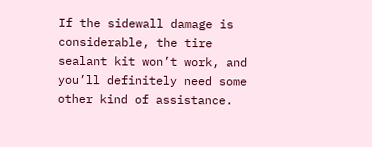If the sidewall damage is considerable, the tire sealant kit won’t work, and you’ll definitely need some other kind of assistance.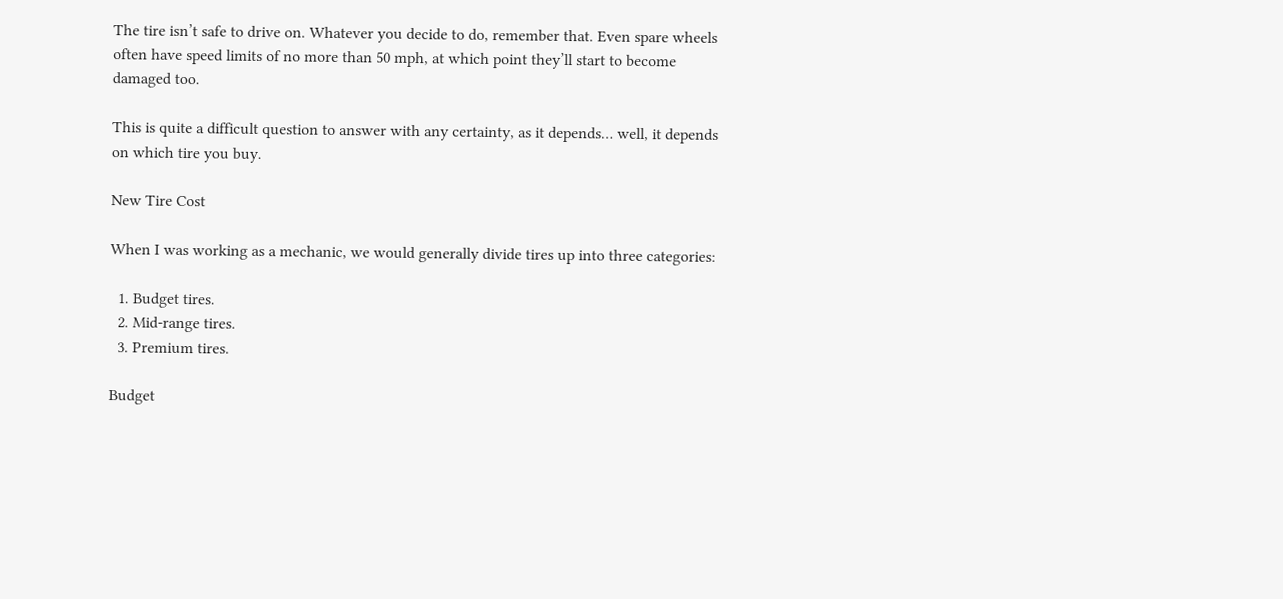The tire isn’t safe to drive on. Whatever you decide to do, remember that. Even spare wheels often have speed limits of no more than 50 mph, at which point they’ll start to become damaged too.

This is quite a difficult question to answer with any certainty, as it depends… well, it depends on which tire you buy.

New Tire Cost

When I was working as a mechanic, we would generally divide tires up into three categories:

  1. Budget tires.
  2. Mid-range tires.
  3. Premium tires.

Budget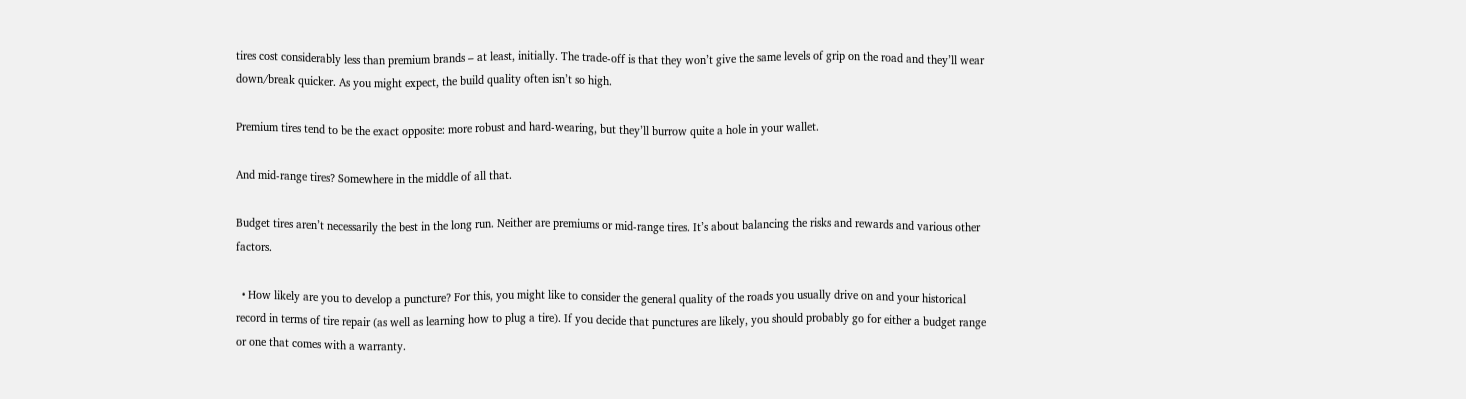tires cost considerably less than premium brands – at least, initially. The trade-off is that they won’t give the same levels of grip on the road and they’ll wear down/break quicker. As you might expect, the build quality often isn’t so high.

Premium tires tend to be the exact opposite: more robust and hard-wearing, but they’ll burrow quite a hole in your wallet.

And mid-range tires? Somewhere in the middle of all that.

Budget tires aren’t necessarily the best in the long run. Neither are premiums or mid-range tires. It’s about balancing the risks and rewards and various other factors.

  • How likely are you to develop a puncture? For this, you might like to consider the general quality of the roads you usually drive on and your historical record in terms of tire repair (as well as learning how to plug a tire). If you decide that punctures are likely, you should probably go for either a budget range or one that comes with a warranty.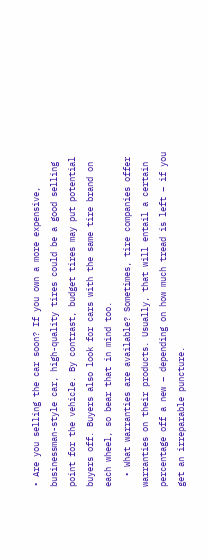• Are you selling the car soon? If you own a more expensive, businessman-style car, high-quality tires could be a good selling point for the vehicle. By contrast, budget tires may put potential buyers off. Buyers also look for cars with the same tire brand on each wheel, so bear that in mind too.
  • What warranties are available? Sometimes, tire companies offer warranties on their products. Usually, that will entail a certain percentage off a new – depending on how much tread is left – if you get an irreparable puncture.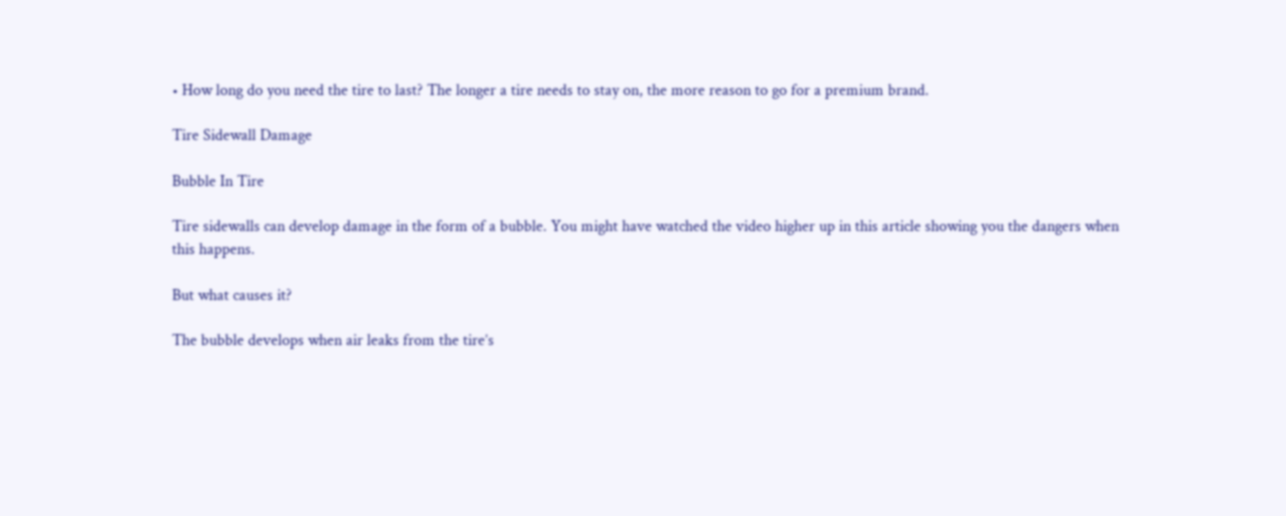• How long do you need the tire to last? The longer a tire needs to stay on, the more reason to go for a premium brand.

Tire Sidewall Damage

Bubble In Tire

Tire sidewalls can develop damage in the form of a bubble. You might have watched the video higher up in this article showing you the dangers when this happens.

But what causes it?

The bubble develops when air leaks from the tire’s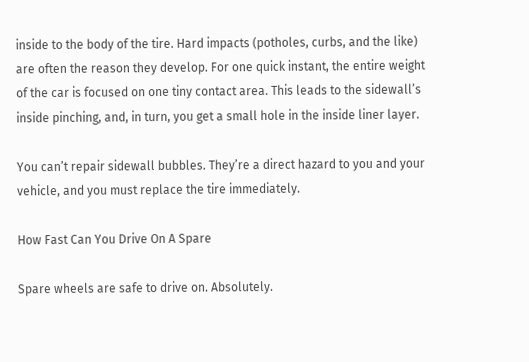inside to the body of the tire. Hard impacts (potholes, curbs, and the like) are often the reason they develop. For one quick instant, the entire weight of the car is focused on one tiny contact area. This leads to the sidewall’s inside pinching, and, in turn, you get a small hole in the inside liner layer.

You can’t repair sidewall bubbles. They’re a direct hazard to you and your vehicle, and you must replace the tire immediately.

How Fast Can You Drive On A Spare

Spare wheels are safe to drive on. Absolutely.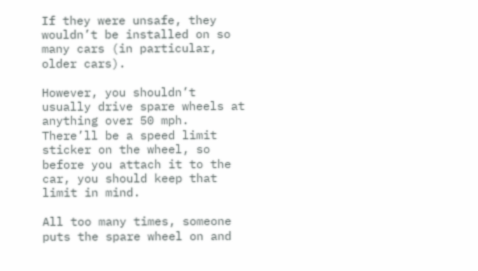If they were unsafe, they wouldn’t be installed on so many cars (in particular, older cars).

However, you shouldn’t usually drive spare wheels at anything over 50 mph. There’ll be a speed limit sticker on the wheel, so before you attach it to the car, you should keep that limit in mind.

All too many times, someone puts the spare wheel on and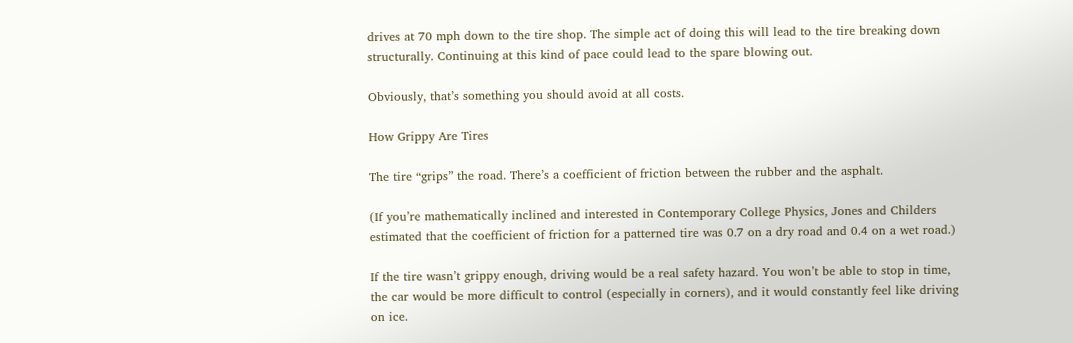drives at 70 mph down to the tire shop. The simple act of doing this will lead to the tire breaking down structurally. Continuing at this kind of pace could lead to the spare blowing out.

Obviously, that’s something you should avoid at all costs.

How Grippy Are Tires

The tire “grips” the road. There’s a coefficient of friction between the rubber and the asphalt.

(If you’re mathematically inclined and interested in Contemporary College Physics, Jones and Childers estimated that the coefficient of friction for a patterned tire was 0.7 on a dry road and 0.4 on a wet road.)

If the tire wasn’t grippy enough, driving would be a real safety hazard. You won’t be able to stop in time, the car would be more difficult to control (especially in corners), and it would constantly feel like driving on ice.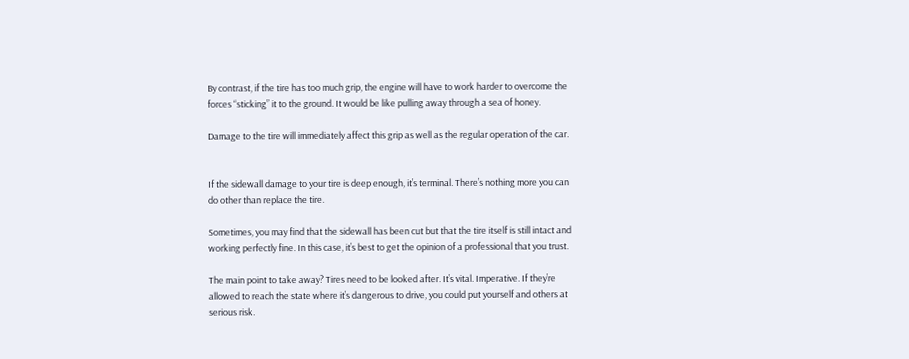By contrast, if the tire has too much grip, the engine will have to work harder to overcome the forces “sticking” it to the ground. It would be like pulling away through a sea of honey.

Damage to the tire will immediately affect this grip as well as the regular operation of the car.


If the sidewall damage to your tire is deep enough, it’s terminal. There’s nothing more you can do other than replace the tire.

Sometimes, you may find that the sidewall has been cut but that the tire itself is still intact and working perfectly fine. In this case, it’s best to get the opinion of a professional that you trust.

The main point to take away? Tires need to be looked after. It’s vital. Imperative. If they’re allowed to reach the state where it’s dangerous to drive, you could put yourself and others at serious risk.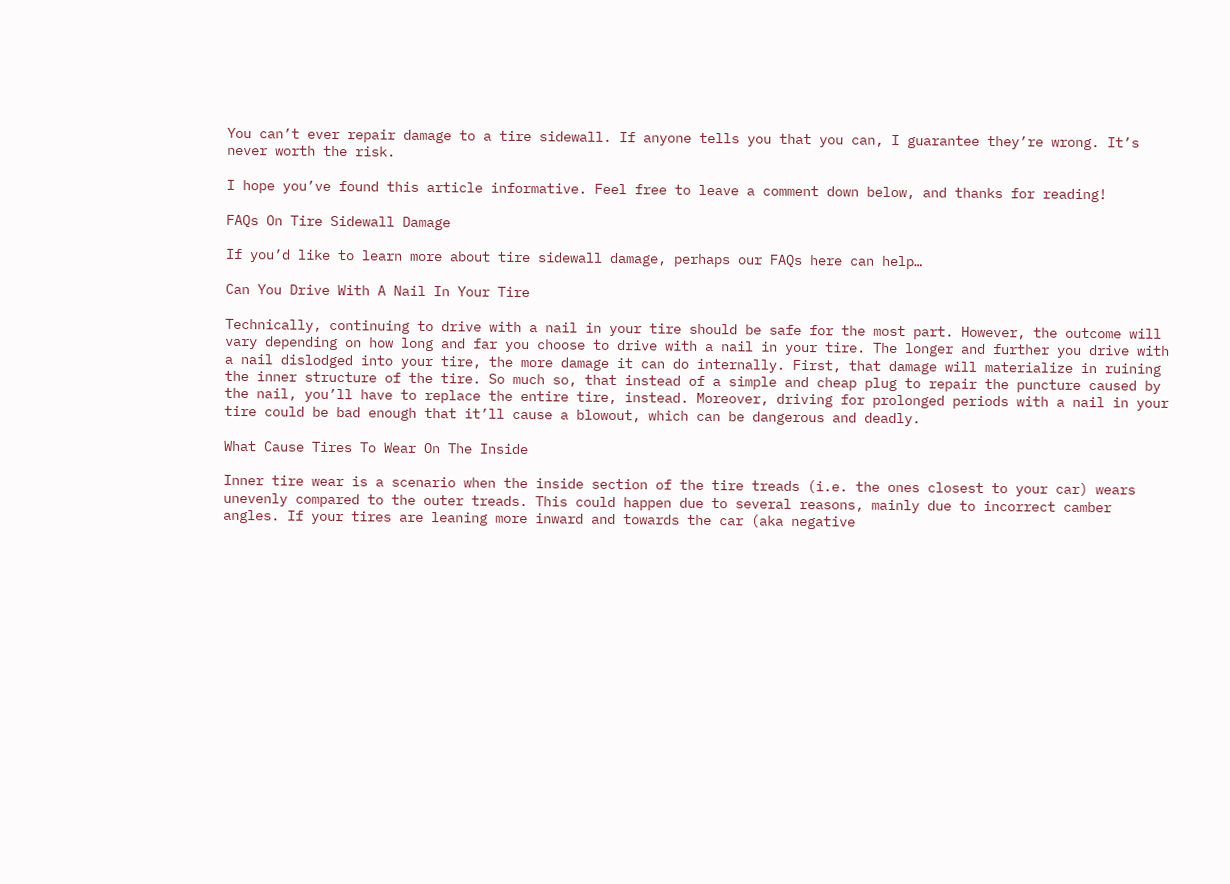You can’t ever repair damage to a tire sidewall. If anyone tells you that you can, I guarantee they’re wrong. It’s never worth the risk.

I hope you’ve found this article informative. Feel free to leave a comment down below, and thanks for reading!

FAQs On Tire Sidewall Damage

If you’d like to learn more about tire sidewall damage, perhaps our FAQs here can help…

Can You Drive With A Nail In Your Tire

Technically, continuing to drive with a nail in your tire should be safe for the most part. However, the outcome will vary depending on how long and far you choose to drive with a nail in your tire. The longer and further you drive with a nail dislodged into your tire, the more damage it can do internally. First, that damage will materialize in ruining the inner structure of the tire. So much so, that instead of a simple and cheap plug to repair the puncture caused by the nail, you’ll have to replace the entire tire, instead. Moreover, driving for prolonged periods with a nail in your tire could be bad enough that it’ll cause a blowout, which can be dangerous and deadly.

What Cause Tires To Wear On The Inside

Inner tire wear is a scenario when the inside section of the tire treads (i.e. the ones closest to your car) wears unevenly compared to the outer treads. This could happen due to several reasons, mainly due to incorrect camber angles. If your tires are leaning more inward and towards the car (aka negative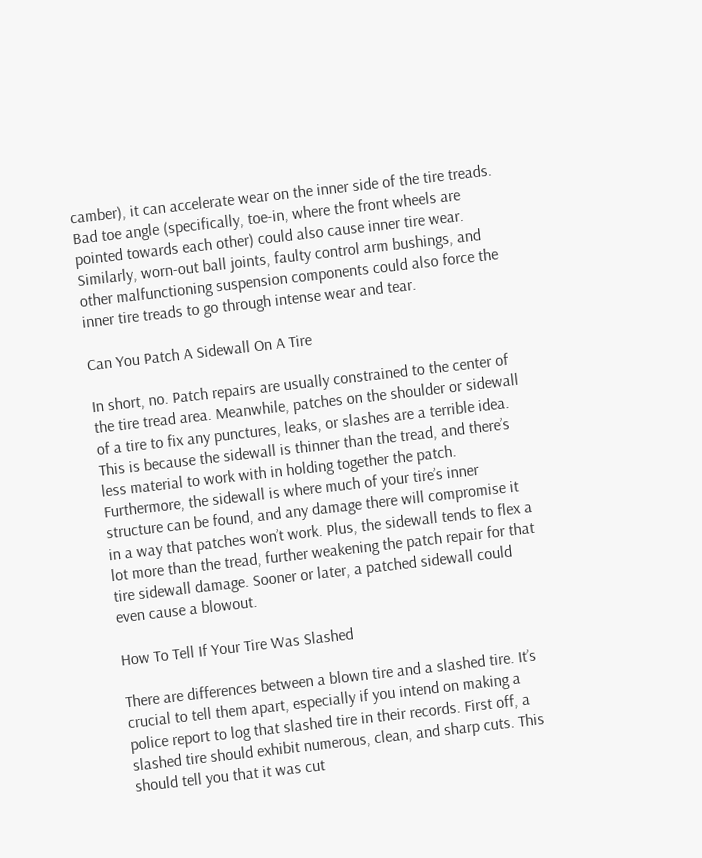camber), it can accelerate wear on the inner side of the tire treads. Bad toe angle (specifically, toe-in, where the front wheels are pointed towards each other) could also cause inner tire wear. Similarly, worn-out ball joints, faulty control arm bushings, and other malfunctioning suspension components could also force the inner tire treads to go through intense wear and tear.

Can You Patch A Sidewall On A Tire

In short, no. Patch repairs are usually constrained to the center of the tire tread area. Meanwhile, patches on the shoulder or sidewall of a tire to fix any punctures, leaks, or slashes are a terrible idea. This is because the sidewall is thinner than the tread, and there’s less material to work with in holding together the patch. Furthermore, the sidewall is where much of your tire’s inner structure can be found, and any damage there will compromise it in a way that patches won’t work. Plus, the sidewall tends to flex a lot more than the tread, further weakening the patch repair for that tire sidewall damage. Sooner or later, a patched sidewall could even cause a blowout.

How To Tell If Your Tire Was Slashed

There are differences between a blown tire and a slashed tire. It’s crucial to tell them apart, especially if you intend on making a police report to log that slashed tire in their records. First off, a slashed tire should exhibit numerous, clean, and sharp cuts. This should tell you that it was cut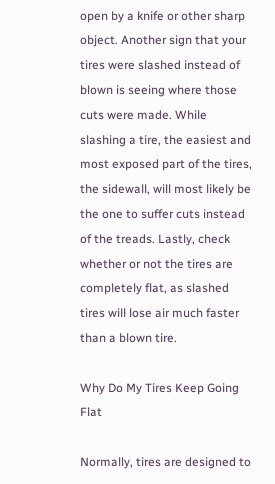open by a knife or other sharp object. Another sign that your tires were slashed instead of blown is seeing where those cuts were made. While slashing a tire, the easiest and most exposed part of the tires, the sidewall, will most likely be the one to suffer cuts instead of the treads. Lastly, check whether or not the tires are completely flat, as slashed tires will lose air much faster than a blown tire.

Why Do My Tires Keep Going Flat

Normally, tires are designed to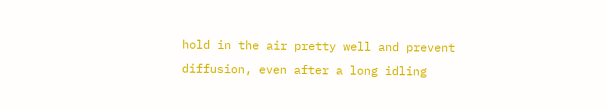hold in the air pretty well and prevent diffusion, even after a long idling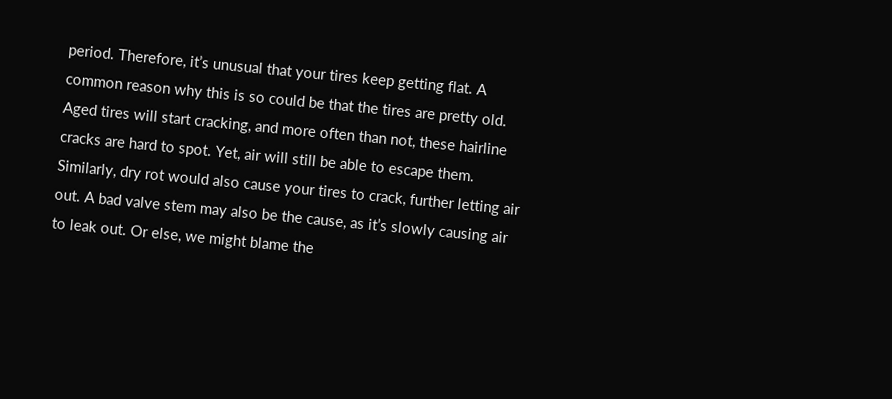period. Therefore, it’s unusual that your tires keep getting flat. A common reason why this is so could be that the tires are pretty old. Aged tires will start cracking, and more often than not, these hairline cracks are hard to spot. Yet, air will still be able to escape them. Similarly, dry rot would also cause your tires to crack, further letting air out. A bad valve stem may also be the cause, as it’s slowly causing air to leak out. Or else, we might blame the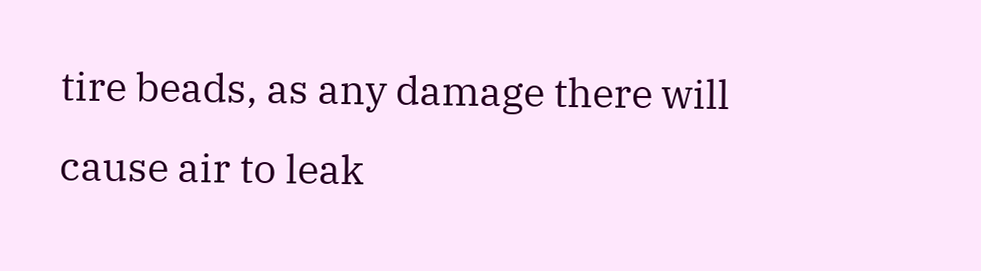tire beads, as any damage there will cause air to leak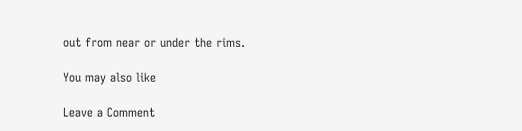out from near or under the rims.

You may also like

Leave a Comment